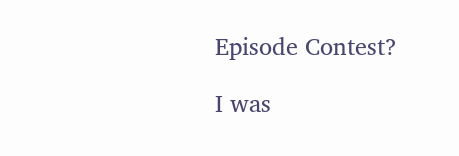Episode Contest?

I was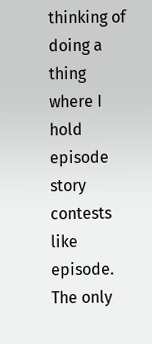thinking of doing a thing where I hold episode story contests like episode. The only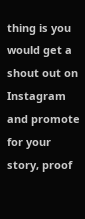thing is you would get a shout out on Instagram and promote for your story, proof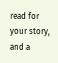read for your story, and a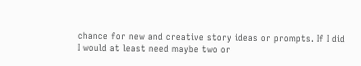chance for new and creative story ideas or prompts. If I did I would at least need maybe two or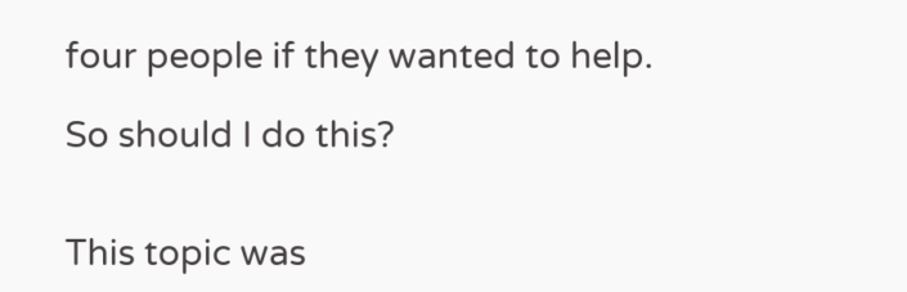four people if they wanted to help.

So should I do this?


This topic was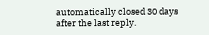automatically closed 30 days after the last reply.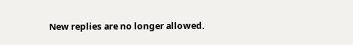New replies are no longer allowed.